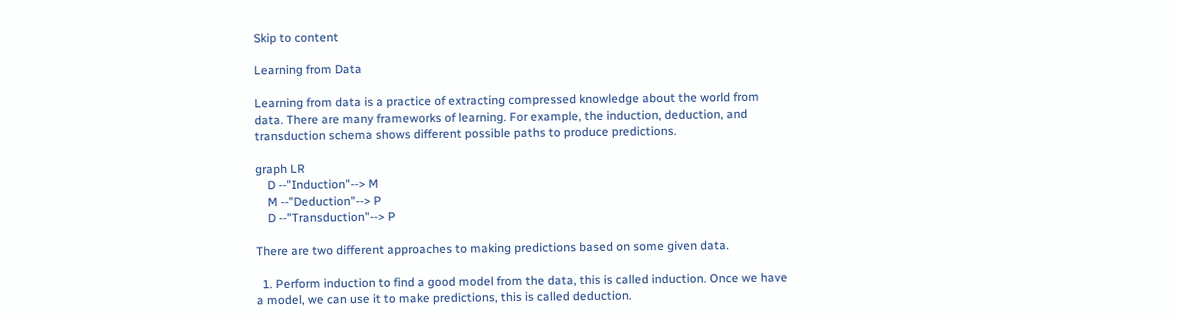Skip to content

Learning from Data

Learning from data is a practice of extracting compressed knowledge about the world from data. There are many frameworks of learning. For example, the induction, deduction, and transduction schema shows different possible paths to produce predictions.

graph LR
    D --"Induction"--> M
    M --"Deduction"--> P
    D --"Transduction"--> P

There are two different approaches to making predictions based on some given data.

  1. Perform induction to find a good model from the data, this is called induction. Once we have a model, we can use it to make predictions, this is called deduction.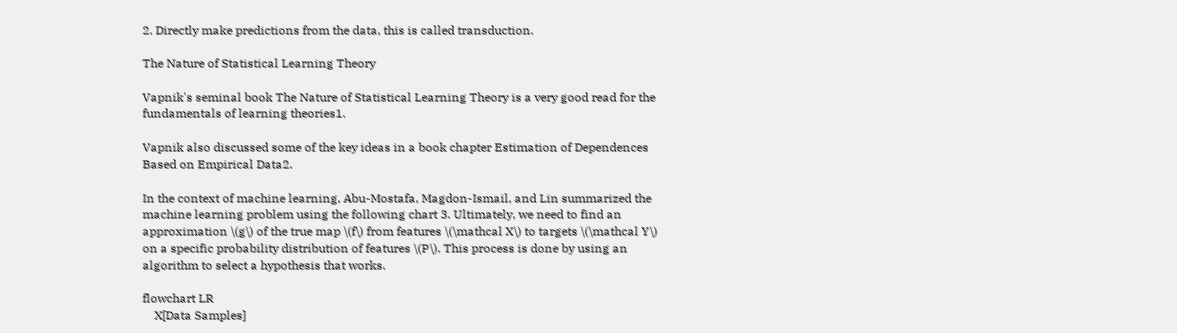2. Directly make predictions from the data, this is called transduction.

The Nature of Statistical Learning Theory

Vapnik's seminal book The Nature of Statistical Learning Theory is a very good read for the fundamentals of learning theories1.

Vapnik also discussed some of the key ideas in a book chapter Estimation of Dependences Based on Empirical Data2.

In the context of machine learning, Abu-Mostafa, Magdon-Ismail, and Lin summarized the machine learning problem using the following chart 3. Ultimately, we need to find an approximation \(g\) of the true map \(f\) from features \(\mathcal X\) to targets \(\mathcal Y\) on a specific probability distribution of features \(P\). This process is done by using an algorithm to select a hypothesis that works.

flowchart LR
    X[Data Samples]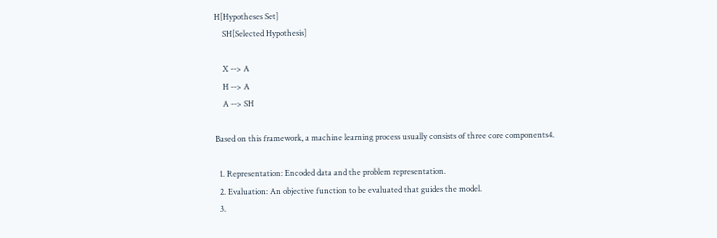H[Hypotheses Set]
    SH[Selected Hypothesis]

    X --> A
    H --> A
    A --> SH

Based on this framework, a machine learning process usually consists of three core components4.

  1. Representation: Encoded data and the problem representation.
  2. Evaluation: An objective function to be evaluated that guides the model.
  3.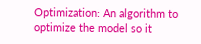Optimization: An algorithm to optimize the model so it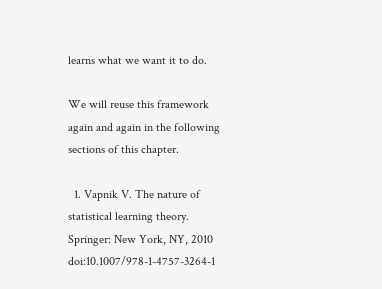learns what we want it to do.

We will reuse this framework again and again in the following sections of this chapter.

  1. Vapnik V. The nature of statistical learning theory. Springer: New York, NY, 2010 doi:10.1007/978-1-4757-3264-1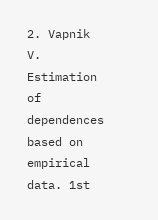2. Vapnik V. Estimation of dependences based on empirical data. 1st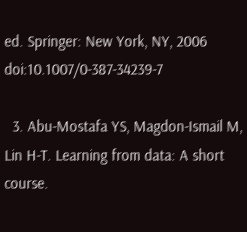ed. Springer: New York, NY, 2006 doi:10.1007/0-387-34239-7

  3. Abu-Mostafa YS, Magdon-Ismail M, Lin H-T. Learning from data: A short course.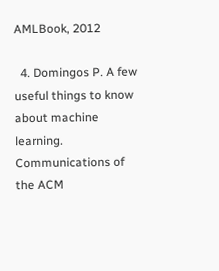AMLBook, 2012

  4. Domingos P. A few useful things to know about machine learning. Communications of the ACM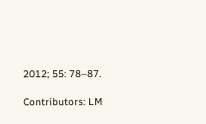2012; 55: 78–87.

Contributors: LM